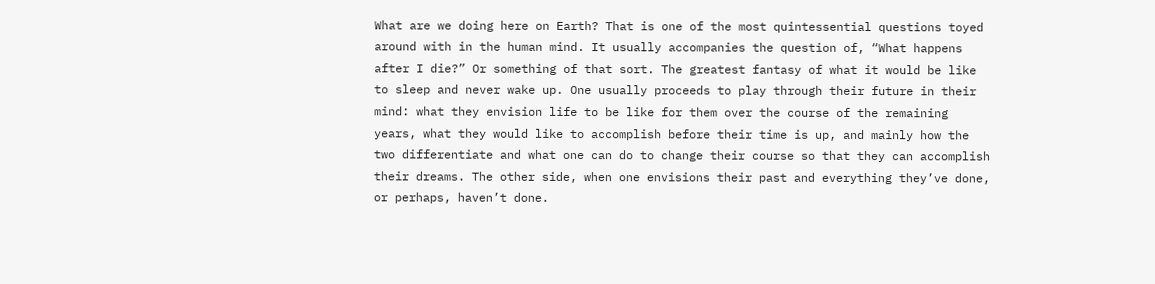What are we doing here on Earth? That is one of the most quintessential questions toyed around with in the human mind. It usually accompanies the question of, “What happens after I die?” Or something of that sort. The greatest fantasy of what it would be like to sleep and never wake up. One usually proceeds to play through their future in their mind: what they envision life to be like for them over the course of the remaining years, what they would like to accomplish before their time is up, and mainly how the two differentiate and what one can do to change their course so that they can accomplish their dreams. The other side, when one envisions their past and everything they’ve done, or perhaps, haven’t done.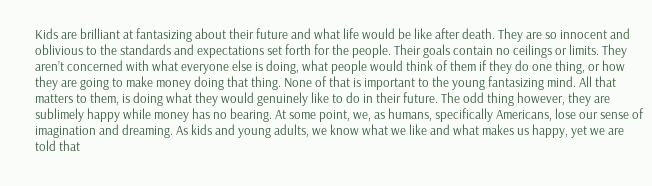Kids are brilliant at fantasizing about their future and what life would be like after death. They are so innocent and oblivious to the standards and expectations set forth for the people. Their goals contain no ceilings or limits. They aren’t concerned with what everyone else is doing, what people would think of them if they do one thing, or how they are going to make money doing that thing. None of that is important to the young fantasizing mind. All that matters to them, is doing what they would genuinely like to do in their future. The odd thing however, they are sublimely happy while money has no bearing. At some point, we, as humans, specifically Americans, lose our sense of imagination and dreaming. As kids and young adults, we know what we like and what makes us happy, yet we are told that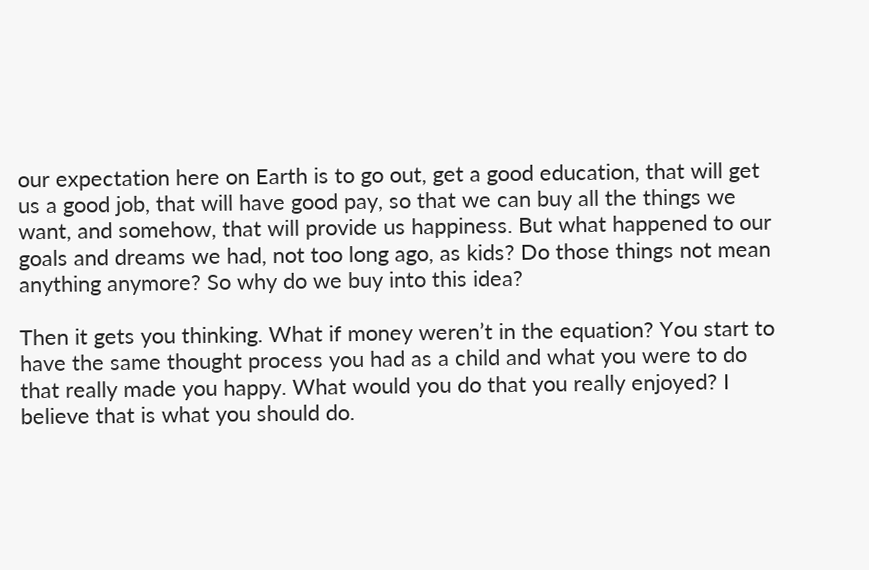our expectation here on Earth is to go out, get a good education, that will get us a good job, that will have good pay, so that we can buy all the things we want, and somehow, that will provide us happiness. But what happened to our goals and dreams we had, not too long ago, as kids? Do those things not mean anything anymore? So why do we buy into this idea?

Then it gets you thinking. What if money weren’t in the equation? You start to have the same thought process you had as a child and what you were to do that really made you happy. What would you do that you really enjoyed? I believe that is what you should do.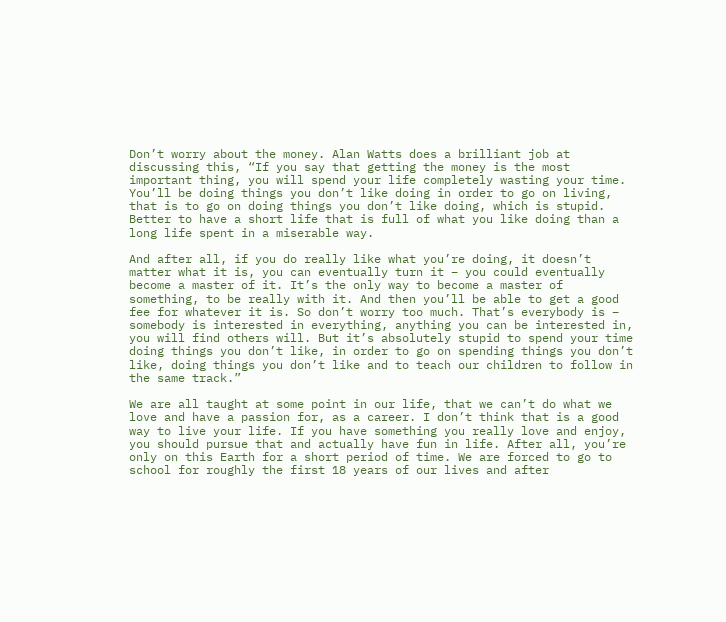Don’t worry about the money. Alan Watts does a brilliant job at discussing this, “If you say that getting the money is the most important thing, you will spend your life completely wasting your time. You’ll be doing things you don’t like doing in order to go on living, that is to go on doing things you don’t like doing, which is stupid. Better to have a short life that is full of what you like doing than a long life spent in a miserable way.

And after all, if you do really like what you’re doing, it doesn’t matter what it is, you can eventually turn it – you could eventually become a master of it. It’s the only way to become a master of something, to be really with it. And then you’ll be able to get a good fee for whatever it is. So don’t worry too much. That’s everybody is – somebody is interested in everything, anything you can be interested in, you will find others will. But it’s absolutely stupid to spend your time doing things you don’t like, in order to go on spending things you don’t like, doing things you don’t like and to teach our children to follow in the same track.”

We are all taught at some point in our life, that we can’t do what we love and have a passion for, as a career. I don’t think that is a good way to live your life. If you have something you really love and enjoy, you should pursue that and actually have fun in life. After all, you’re only on this Earth for a short period of time. We are forced to go to school for roughly the first 18 years of our lives and after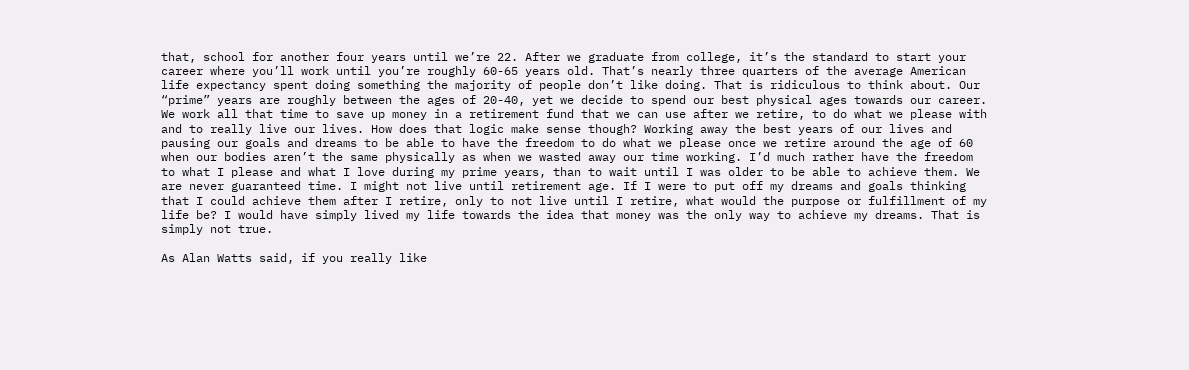that, school for another four years until we’re 22. After we graduate from college, it’s the standard to start your career where you’ll work until you’re roughly 60-65 years old. That’s nearly three quarters of the average American life expectancy spent doing something the majority of people don’t like doing. That is ridiculous to think about. Our “prime” years are roughly between the ages of 20-40, yet we decide to spend our best physical ages towards our career. We work all that time to save up money in a retirement fund that we can use after we retire, to do what we please with and to really live our lives. How does that logic make sense though? Working away the best years of our lives and pausing our goals and dreams to be able to have the freedom to do what we please once we retire around the age of 60 when our bodies aren’t the same physically as when we wasted away our time working. I’d much rather have the freedom to what I please and what I love during my prime years, than to wait until I was older to be able to achieve them. We are never guaranteed time. I might not live until retirement age. If I were to put off my dreams and goals thinking that I could achieve them after I retire, only to not live until I retire, what would the purpose or fulfillment of my life be? I would have simply lived my life towards the idea that money was the only way to achieve my dreams. That is simply not true.

As Alan Watts said, if you really like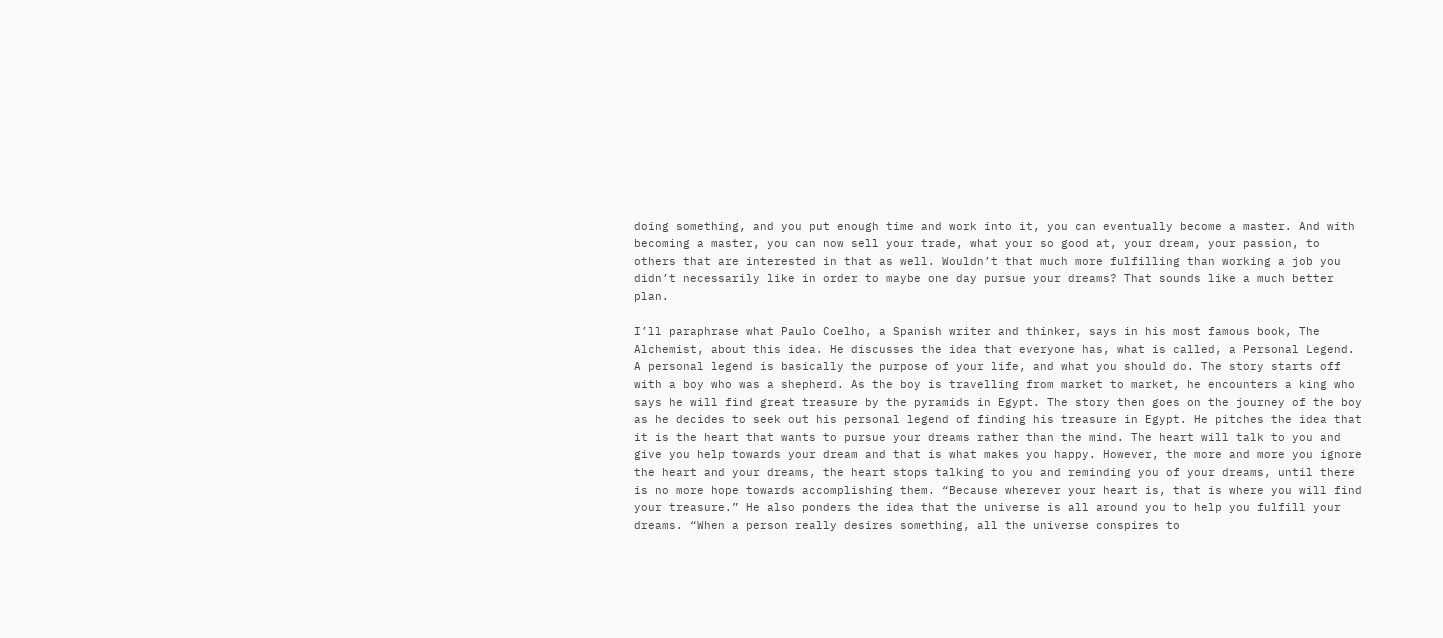doing something, and you put enough time and work into it, you can eventually become a master. And with becoming a master, you can now sell your trade, what your so good at, your dream, your passion, to others that are interested in that as well. Wouldn’t that much more fulfilling than working a job you didn’t necessarily like in order to maybe one day pursue your dreams? That sounds like a much better plan.

I’ll paraphrase what Paulo Coelho, a Spanish writer and thinker, says in his most famous book, The Alchemist, about this idea. He discusses the idea that everyone has, what is called, a Personal Legend. A personal legend is basically the purpose of your life, and what you should do. The story starts off with a boy who was a shepherd. As the boy is travelling from market to market, he encounters a king who says he will find great treasure by the pyramids in Egypt. The story then goes on the journey of the boy as he decides to seek out his personal legend of finding his treasure in Egypt. He pitches the idea that it is the heart that wants to pursue your dreams rather than the mind. The heart will talk to you and give you help towards your dream and that is what makes you happy. However, the more and more you ignore the heart and your dreams, the heart stops talking to you and reminding you of your dreams, until there is no more hope towards accomplishing them. “Because wherever your heart is, that is where you will find your treasure.” He also ponders the idea that the universe is all around you to help you fulfill your dreams. “When a person really desires something, all the universe conspires to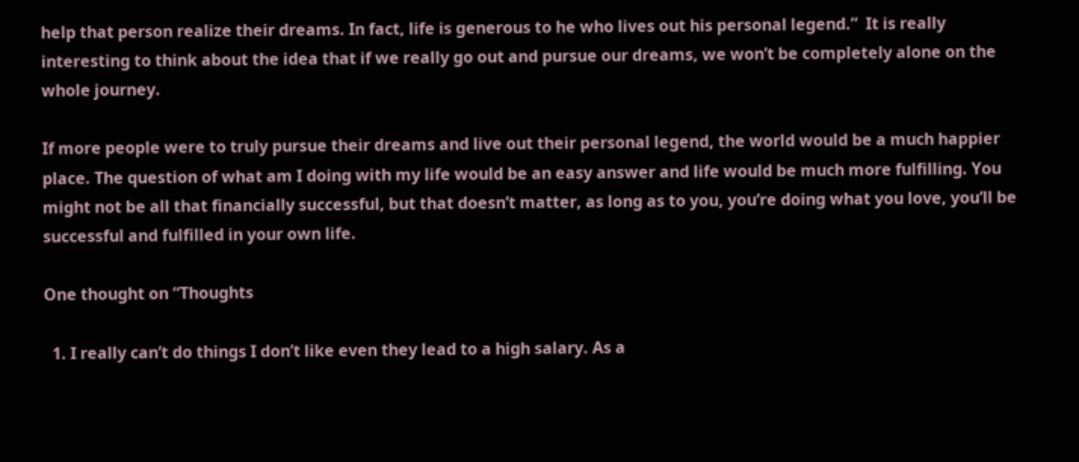help that person realize their dreams. In fact, life is generous to he who lives out his personal legend.”  It is really interesting to think about the idea that if we really go out and pursue our dreams, we won’t be completely alone on the whole journey.

If more people were to truly pursue their dreams and live out their personal legend, the world would be a much happier place. The question of what am I doing with my life would be an easy answer and life would be much more fulfilling. You might not be all that financially successful, but that doesn’t matter, as long as to you, you’re doing what you love, you’ll be successful and fulfilled in your own life.

One thought on “Thoughts

  1. I really can’t do things I don’t like even they lead to a high salary. As a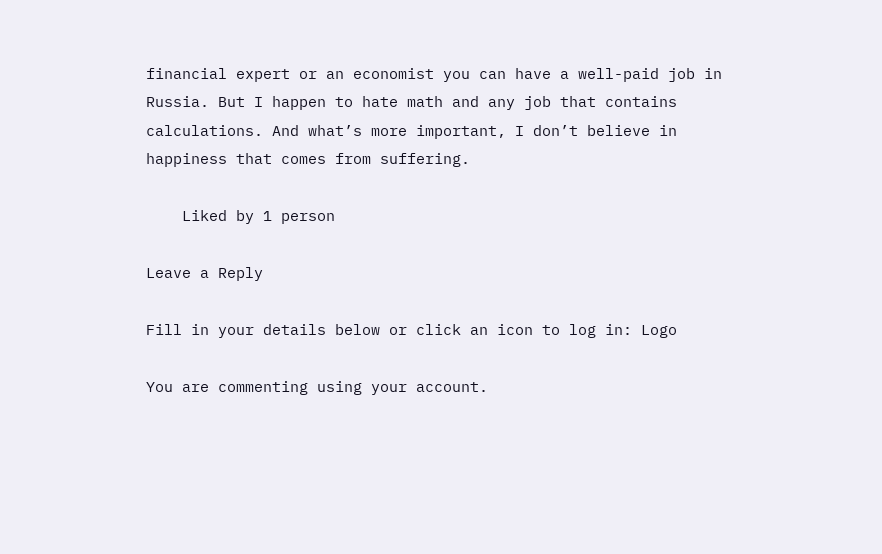financial expert or an economist you can have a well-paid job in Russia. But I happen to hate math and any job that contains calculations. And what’s more important, I don’t believe in happiness that comes from suffering.

    Liked by 1 person

Leave a Reply

Fill in your details below or click an icon to log in: Logo

You are commenting using your account.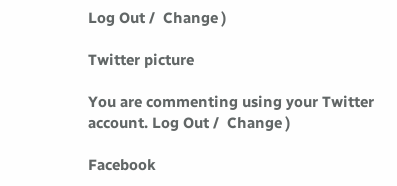Log Out /  Change )

Twitter picture

You are commenting using your Twitter account. Log Out /  Change )

Facebook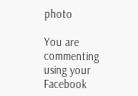photo

You are commenting using your Facebook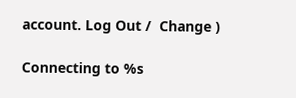account. Log Out /  Change )

Connecting to %s